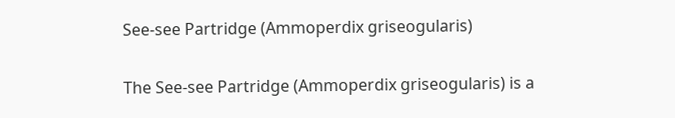See-see Partridge (Ammoperdix griseogularis)

The See-see Partridge (Ammoperdix griseogularis) is a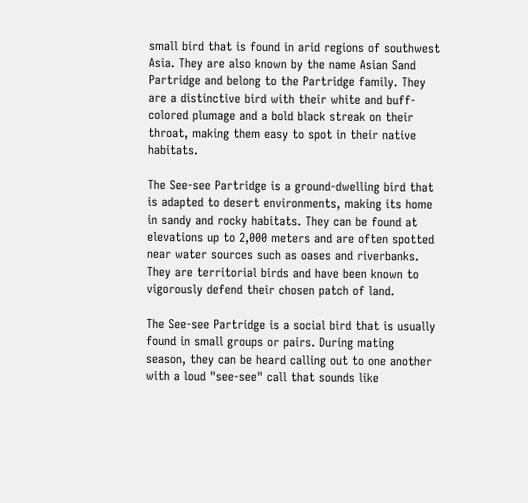small bird that is found in arid regions of southwest Asia. They are also known by the name Asian Sand Partridge and belong to the Partridge family. They are a distinctive bird with their white and buff-colored plumage and a bold black streak on their throat, making them easy to spot in their native habitats.

The See-see Partridge is a ground-dwelling bird that is adapted to desert environments, making its home in sandy and rocky habitats. They can be found at elevations up to 2,000 meters and are often spotted near water sources such as oases and riverbanks. They are territorial birds and have been known to vigorously defend their chosen patch of land.

The See-see Partridge is a social bird that is usually found in small groups or pairs. During mating season, they can be heard calling out to one another with a loud "see-see" call that sounds like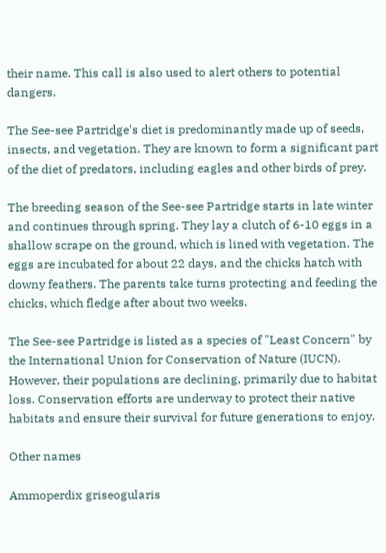their name. This call is also used to alert others to potential dangers.

The See-see Partridge's diet is predominantly made up of seeds, insects, and vegetation. They are known to form a significant part of the diet of predators, including eagles and other birds of prey.

The breeding season of the See-see Partridge starts in late winter and continues through spring. They lay a clutch of 6-10 eggs in a shallow scrape on the ground, which is lined with vegetation. The eggs are incubated for about 22 days, and the chicks hatch with downy feathers. The parents take turns protecting and feeding the chicks, which fledge after about two weeks.

The See-see Partridge is listed as a species of "Least Concern" by the International Union for Conservation of Nature (IUCN). However, their populations are declining, primarily due to habitat loss. Conservation efforts are underway to protect their native habitats and ensure their survival for future generations to enjoy.

Other names

Ammoperdix griseogularis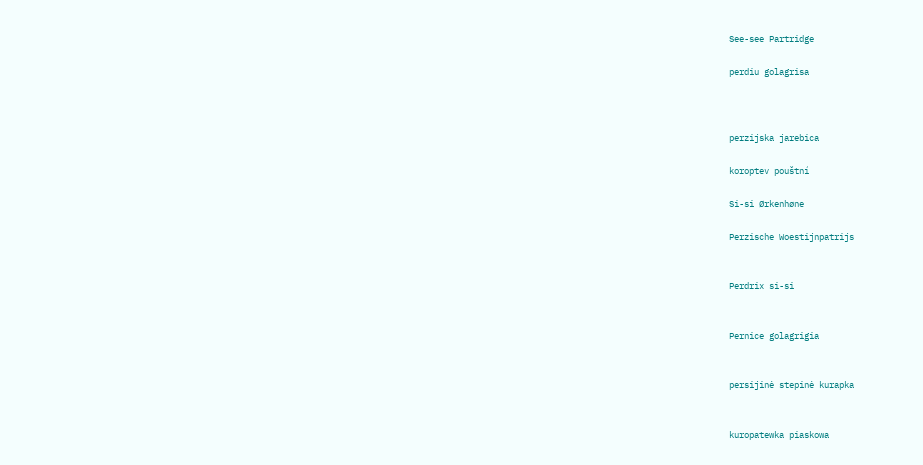See-see Partridge

perdiu golagrisa



perzijska jarebica

koroptev pouštní

Si-si Ørkenhøne

Perzische Woestijnpatrijs


Perdrix si-si


Pernice golagrigia


persijinė stepinė kurapka


kuropatewka piaskowa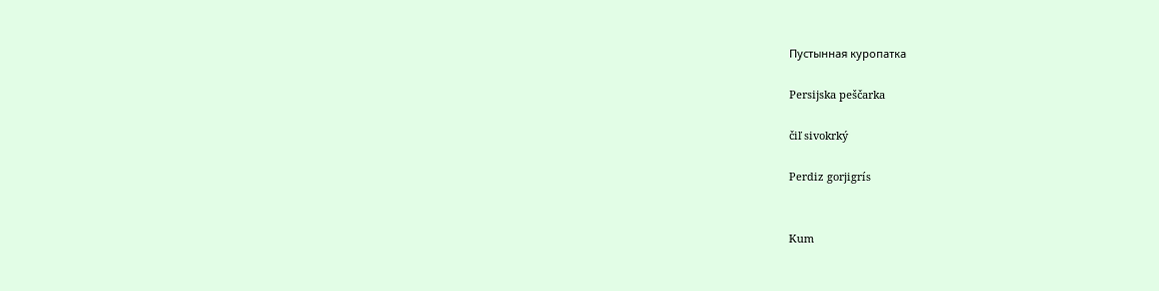Пустынная куропатка

Persijska peščarka

čiľ sivokrký

Perdiz gorjigrís


Kum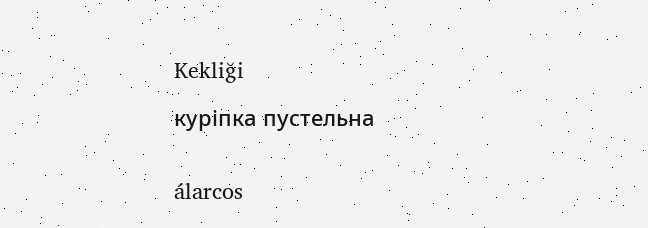Kekliği

куріпка пустельна


álarcos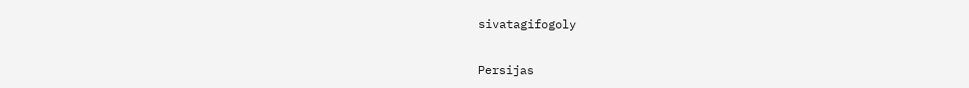sivatagifogoly


Persijas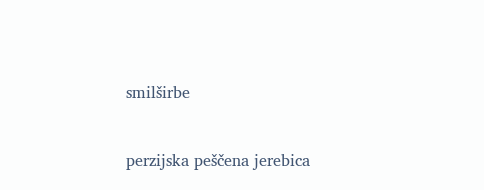smilširbe


perzijska peščena jerebica